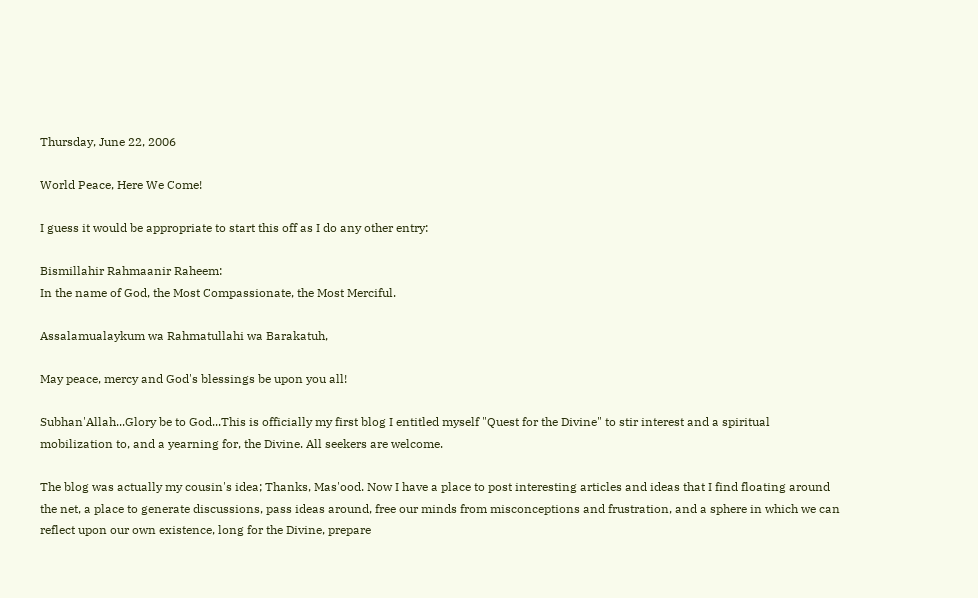Thursday, June 22, 2006

World Peace, Here We Come!

I guess it would be appropriate to start this off as I do any other entry:

Bismillahir Rahmaanir Raheem:
In the name of God, the Most Compassionate, the Most Merciful.

Assalamualaykum wa Rahmatullahi wa Barakatuh,

May peace, mercy and God's blessings be upon you all!

Subhan'Allah...Glory be to God...This is officially my first blog I entitled myself "Quest for the Divine" to stir interest and a spiritual mobilization to, and a yearning for, the Divine. All seekers are welcome.

The blog was actually my cousin's idea; Thanks, Mas'ood. Now I have a place to post interesting articles and ideas that I find floating around the net, a place to generate discussions, pass ideas around, free our minds from misconceptions and frustration, and a sphere in which we can reflect upon our own existence, long for the Divine, prepare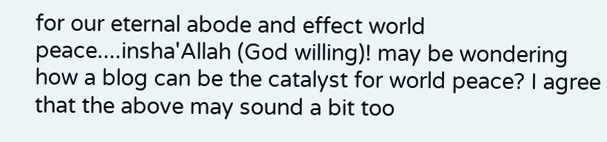for our eternal abode and effect world peace....insha'Allah (God willing)! may be wondering how a blog can be the catalyst for world peace? I agree that the above may sound a bit too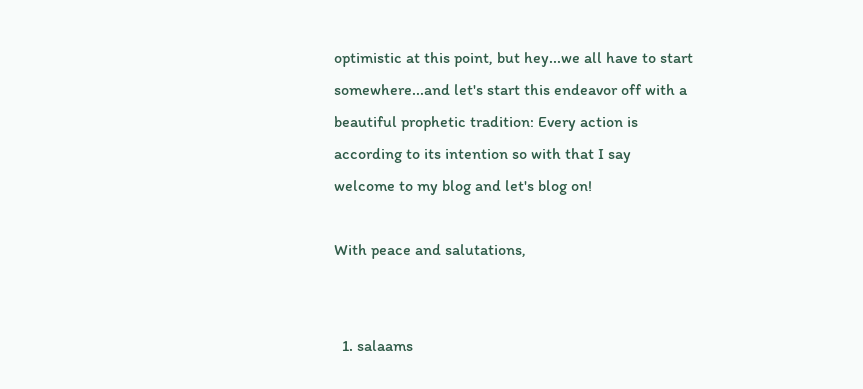optimistic at this point, but hey...we all have to start somewhere...and let's start this endeavor off with a beautiful prophetic tradition: Every action is according to its intention so with that I say welcome to my blog and let's blog on!

With peace and salutations,


  1. salaams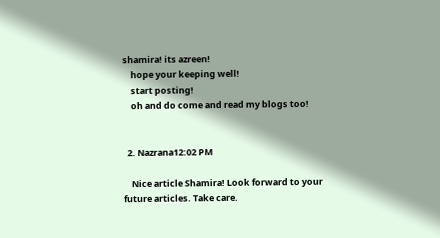shamira! its azreen!
    hope your keeping well!
    start posting!
    oh and do come and read my blogs too!


  2. Nazrana12:02 PM

    Nice article Shamira! Look forward to your future articles. Take care.